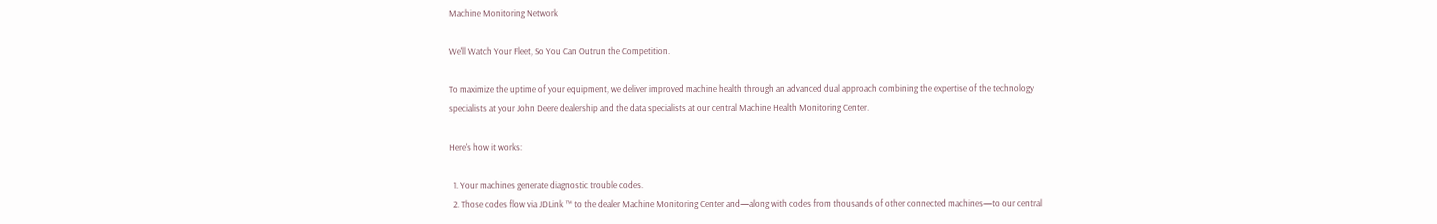Machine Monitoring Network

We'll Watch Your Fleet, So You Can Outrun the Competition.

To maximize the uptime of your equipment, we deliver improved machine health through an advanced dual approach combining the expertise of the technology specialists at your John Deere dealership and the data specialists at our central Machine Health Monitoring Center.

Here's how it works:

  1. Your machines generate diagnostic trouble codes.
  2. Those codes flow via JDLink ™ to the dealer Machine Monitoring Center and—along with codes from thousands of other connected machines—to our central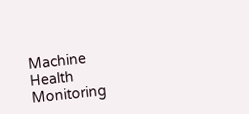Machine Health Monitoring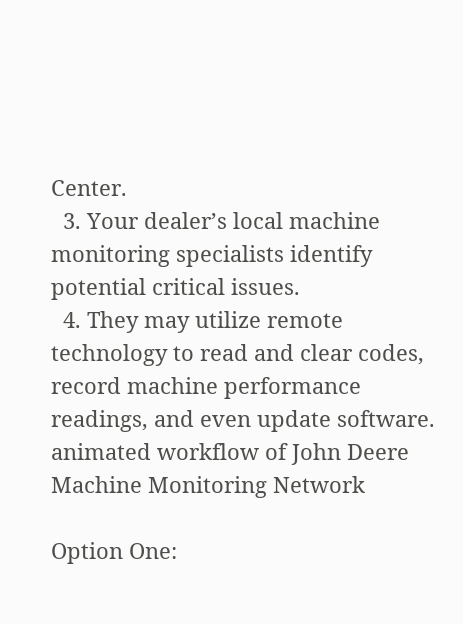Center.
  3. Your dealer’s local machine monitoring specialists identify potential critical issues.
  4. They may utilize remote technology to read and clear codes, record machine performance readings, and even update software.
animated workflow of John Deere Machine Monitoring Network

Option One: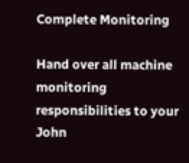Complete Monitoring

Hand over all machine monitoring responsibilities to your John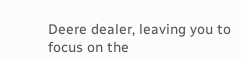Deere dealer, leaving you to focus on the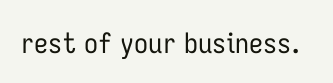rest of your business.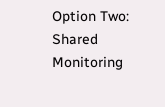Option Two: Shared Monitoring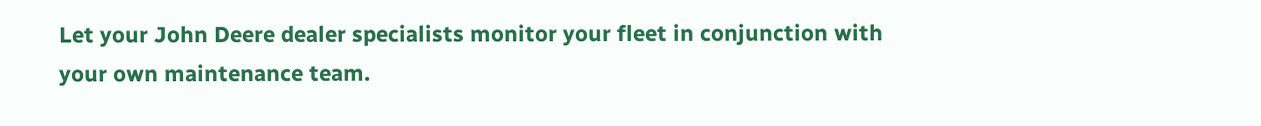Let your John Deere dealer specialists monitor your fleet in conjunction with your own maintenance team.